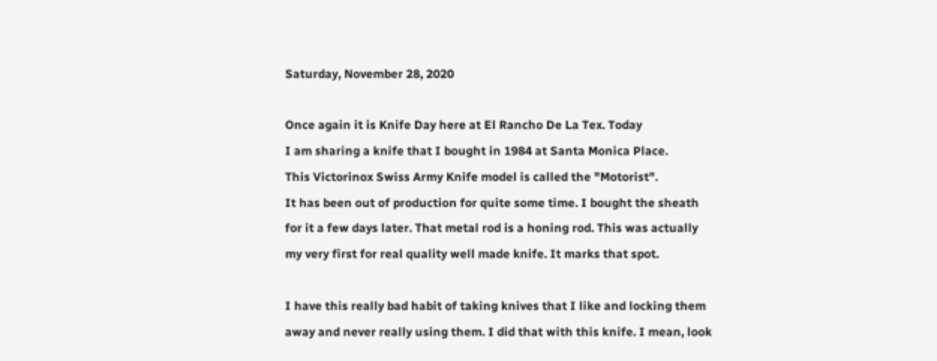Saturday, November 28, 2020

Once again it is Knife Day here at El Rancho De La Tex. Today
I am sharing a knife that I bought in 1984 at Santa Monica Place.
This Victorinox Swiss Army Knife model is called the "Motorist".
It has been out of production for quite some time. I bought the sheath
for it a few days later. That metal rod is a honing rod. This was actually
my very first for real quality well made knife. It marks that spot.

I have this really bad habit of taking knives that I like and locking them
away and never really using them. I did that with this knife. I mean, look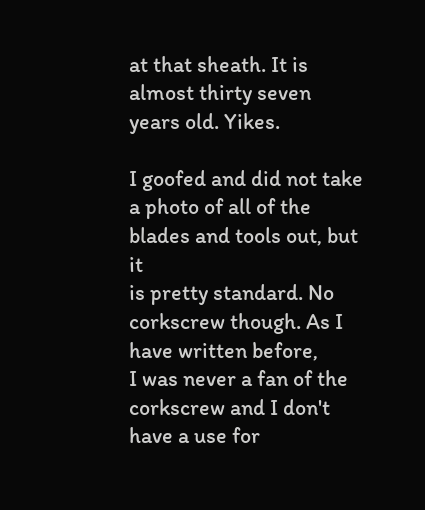at that sheath. It is almost thirty seven years old. Yikes.

I goofed and did not take a photo of all of the blades and tools out, but it
is pretty standard. No corkscrew though. As I have written before,
I was never a fan of the corkscrew and I don't have a use for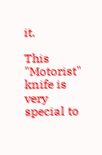it.

This "Motorist" knife is very special to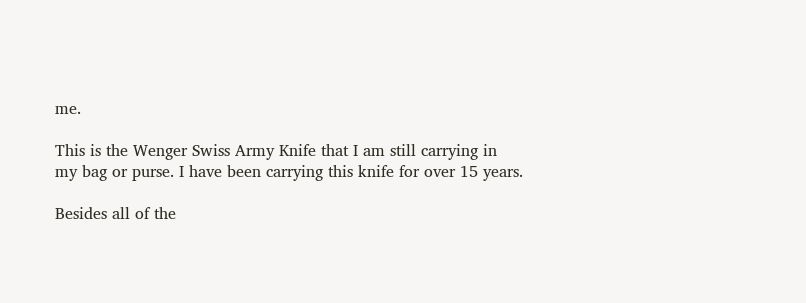me.

This is the Wenger Swiss Army Knife that I am still carrying in
my bag or purse. I have been carrying this knife for over 15 years.

Besides all of the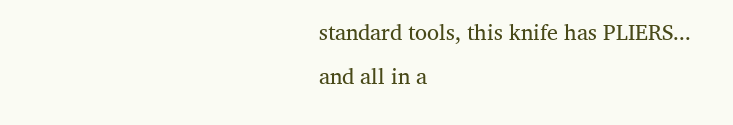standard tools, this knife has PLIERS...
and all in a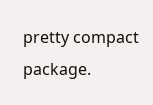pretty compact package.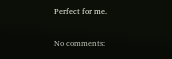Perfect for me.

No comments: